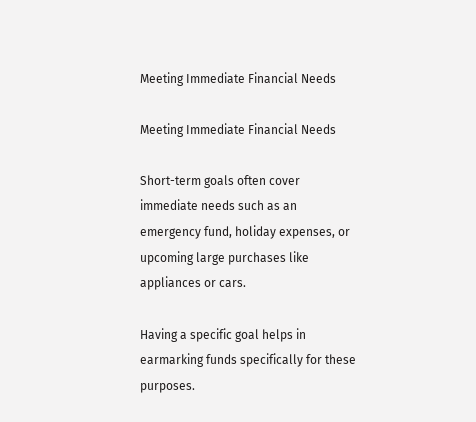Meeting Immediate Financial Needs

Meeting Immediate Financial Needs

Short-term goals often cover immediate needs such as an emergency fund, holiday expenses, or upcoming large purchases like appliances or cars.

Having a specific goal helps in earmarking funds specifically for these purposes.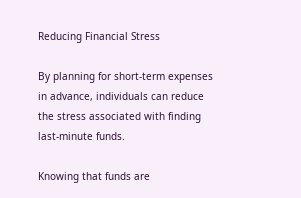Reducing Financial Stress

By planning for short-term expenses in advance, individuals can reduce the stress associated with finding last-minute funds.

Knowing that funds are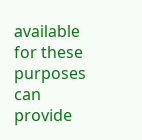available for these purposes can provide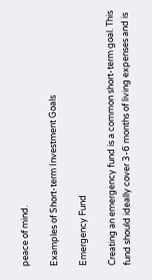peace of mind.

Examples of Short-term Investment Goals

Emergency Fund

Creating an emergency fund is a common short-term goal. This fund should ideally cover 3-6 months of living expenses and is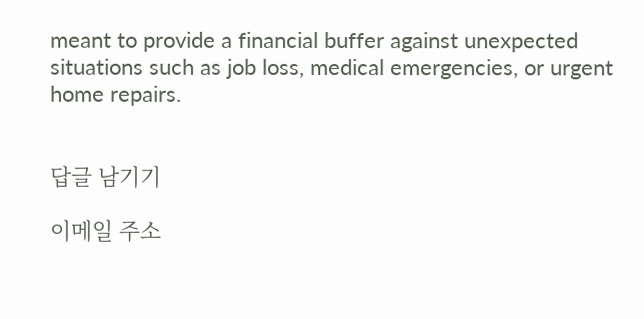meant to provide a financial buffer against unexpected situations such as job loss, medical emergencies, or urgent home repairs.


답글 남기기

이메일 주소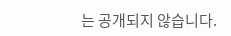는 공개되지 않습니다.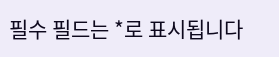필수 필드는 *로 표시됩니다